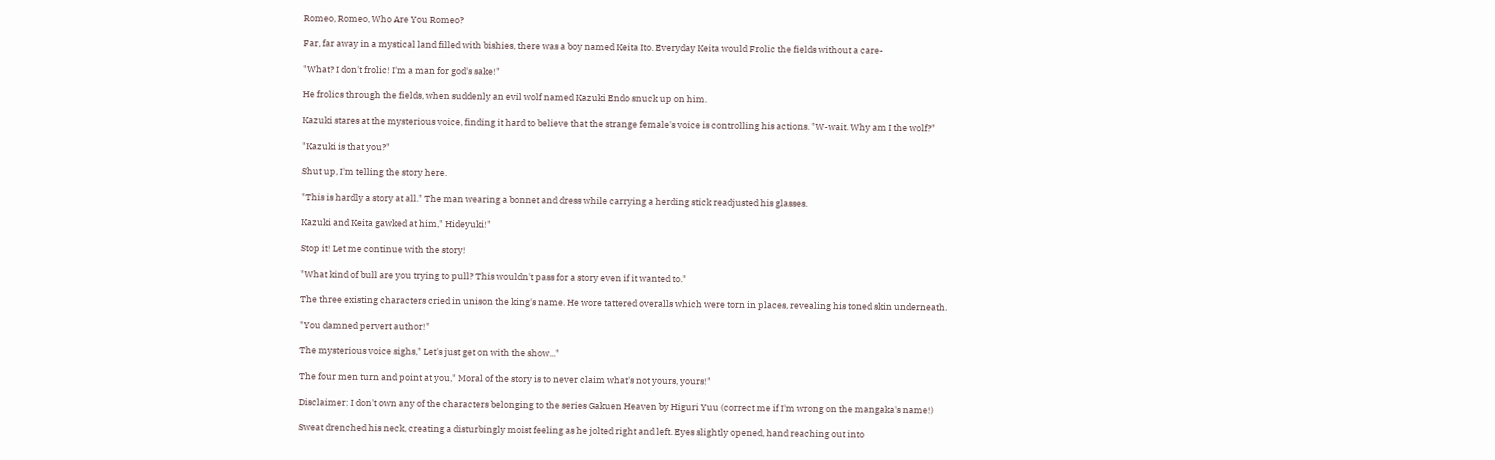Romeo, Romeo, Who Are You Romeo?

Far, far away in a mystical land filled with bishies, there was a boy named Keita Ito. Everyday Keita would Frolic the fields without a care-

"What? I don't frolic! I'm a man for god's sake!"

He frolics through the fields, when suddenly an evil wolf named Kazuki Endo snuck up on him.

Kazuki stares at the mysterious voice, finding it hard to believe that the strange female's voice is controlling his actions. "W-wait. Why am I the wolf?"

"Kazuki is that you?"

Shut up, I'm telling the story here.

"This is hardly a story at all." The man wearing a bonnet and dress while carrying a herding stick readjusted his glasses.

Kazuki and Keita gawked at him," Hideyuki!"

Stop it! Let me continue with the story!

"What kind of bull are you trying to pull? This wouldn't pass for a story even if it wanted to."

The three existing characters cried in unison the king's name. He wore tattered overalls which were torn in places, revealing his toned skin underneath.

"You damned pervert author!"

The mysterious voice sighs," Let's just get on with the show..."

The four men turn and point at you," Moral of the story is to never claim what's not yours, yours!"

Disclaimer: I don't own any of the characters belonging to the series Gakuen Heaven by Higuri Yuu (correct me if I'm wrong on the mangaka's name!)

Sweat drenched his neck, creating a disturbingly moist feeling as he jolted right and left. Eyes slightly opened, hand reaching out into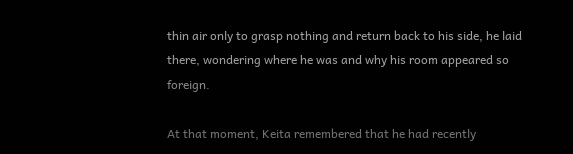thin air only to grasp nothing and return back to his side, he laid there, wondering where he was and why his room appeared so foreign.

At that moment, Keita remembered that he had recently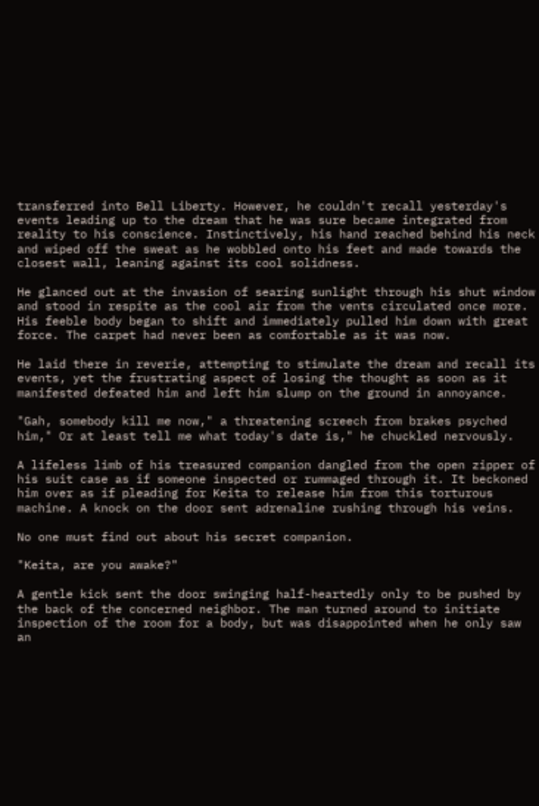transferred into Bell Liberty. However, he couldn't recall yesterday's events leading up to the dream that he was sure became integrated from reality to his conscience. Instinctively, his hand reached behind his neck and wiped off the sweat as he wobbled onto his feet and made towards the closest wall, leaning against its cool solidness.

He glanced out at the invasion of searing sunlight through his shut window and stood in respite as the cool air from the vents circulated once more. His feeble body began to shift and immediately pulled him down with great force. The carpet had never been as comfortable as it was now.

He laid there in reverie, attempting to stimulate the dream and recall its events, yet the frustrating aspect of losing the thought as soon as it manifested defeated him and left him slump on the ground in annoyance.

"Gah, somebody kill me now," a threatening screech from brakes psyched him," Or at least tell me what today's date is," he chuckled nervously.

A lifeless limb of his treasured companion dangled from the open zipper of his suit case as if someone inspected or rummaged through it. It beckoned him over as if pleading for Keita to release him from this torturous machine. A knock on the door sent adrenaline rushing through his veins.

No one must find out about his secret companion.

"Keita, are you awake?"

A gentle kick sent the door swinging half-heartedly only to be pushed by the back of the concerned neighbor. The man turned around to initiate inspection of the room for a body, but was disappointed when he only saw an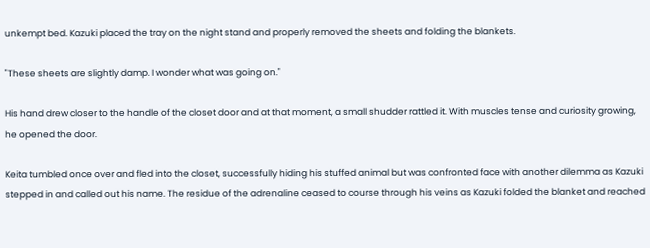unkempt bed. Kazuki placed the tray on the night stand and properly removed the sheets and folding the blankets.

"These sheets are slightly damp. I wonder what was going on."

His hand drew closer to the handle of the closet door and at that moment, a small shudder rattled it. With muscles tense and curiosity growing, he opened the door.

Keita tumbled once over and fled into the closet, successfully hiding his stuffed animal but was confronted face with another dilemma as Kazuki stepped in and called out his name. The residue of the adrenaline ceased to course through his veins as Kazuki folded the blanket and reached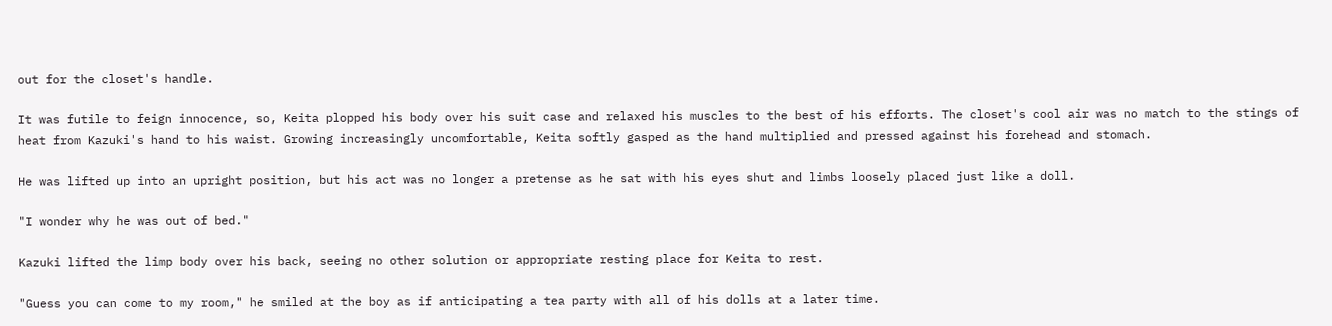out for the closet's handle.

It was futile to feign innocence, so, Keita plopped his body over his suit case and relaxed his muscles to the best of his efforts. The closet's cool air was no match to the stings of heat from Kazuki's hand to his waist. Growing increasingly uncomfortable, Keita softly gasped as the hand multiplied and pressed against his forehead and stomach.

He was lifted up into an upright position, but his act was no longer a pretense as he sat with his eyes shut and limbs loosely placed just like a doll.

"I wonder why he was out of bed."

Kazuki lifted the limp body over his back, seeing no other solution or appropriate resting place for Keita to rest.

"Guess you can come to my room," he smiled at the boy as if anticipating a tea party with all of his dolls at a later time.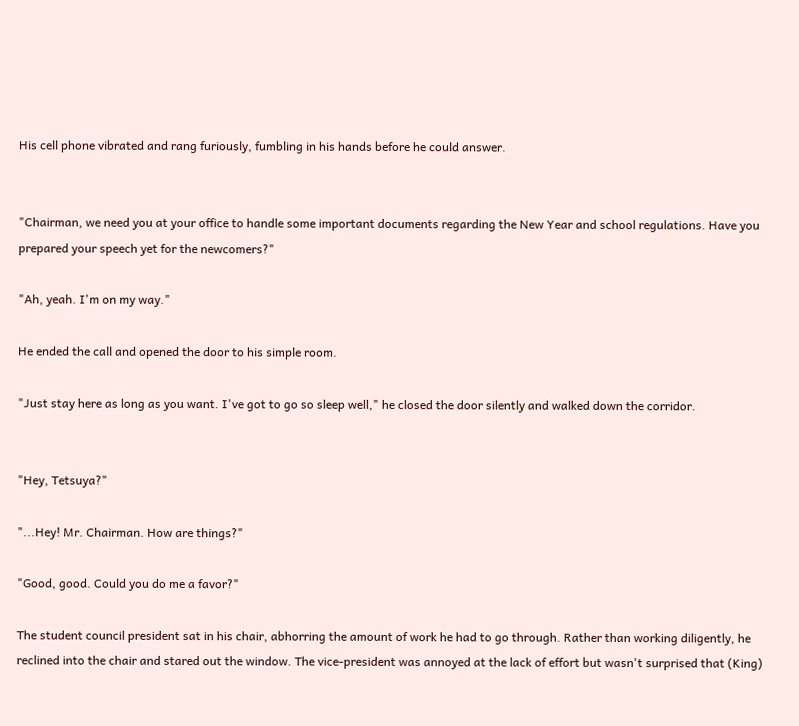His cell phone vibrated and rang furiously, fumbling in his hands before he could answer.


"Chairman, we need you at your office to handle some important documents regarding the New Year and school regulations. Have you prepared your speech yet for the newcomers?"

"Ah, yeah. I'm on my way."

He ended the call and opened the door to his simple room.

"Just stay here as long as you want. I've got to go so sleep well," he closed the door silently and walked down the corridor.


"Hey, Tetsuya?"

"...Hey! Mr. Chairman. How are things?"

"Good, good. Could you do me a favor?"

The student council president sat in his chair, abhorring the amount of work he had to go through. Rather than working diligently, he reclined into the chair and stared out the window. The vice-president was annoyed at the lack of effort but wasn't surprised that (King)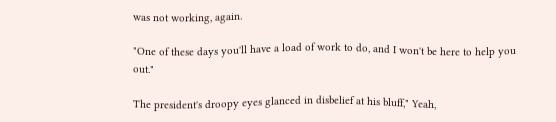was not working, again.

"One of these days you'll have a load of work to do, and I won't be here to help you out."

The president's droopy eyes glanced in disbelief at his bluff," Yeah,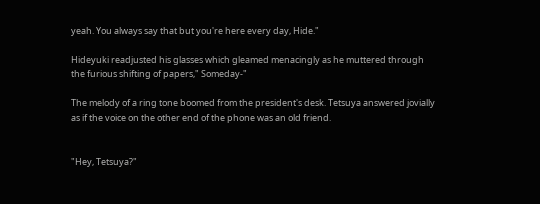yeah. You always say that but you're here every day, Hide."

Hideyuki readjusted his glasses which gleamed menacingly as he muttered through the furious shifting of papers," Someday-"

The melody of a ring tone boomed from the president's desk. Tetsuya answered jovially as if the voice on the other end of the phone was an old friend.


"Hey, Tetsuya?"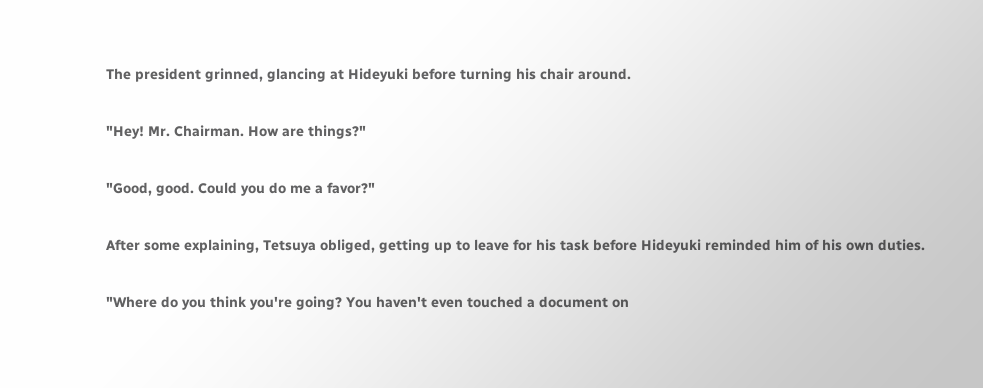The president grinned, glancing at Hideyuki before turning his chair around.

"Hey! Mr. Chairman. How are things?"

"Good, good. Could you do me a favor?"

After some explaining, Tetsuya obliged, getting up to leave for his task before Hideyuki reminded him of his own duties.

"Where do you think you're going? You haven't even touched a document on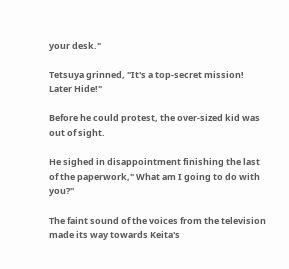your desk."

Tetsuya grinned, "It's a top-secret mission! Later Hide!"

Before he could protest, the over-sized kid was out of sight.

He sighed in disappointment finishing the last of the paperwork," What am I going to do with you?"

The faint sound of the voices from the television made its way towards Keita's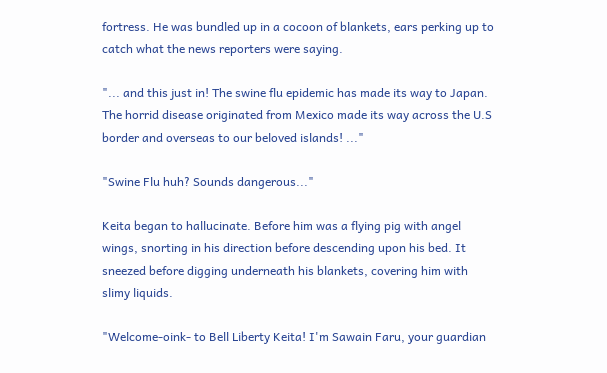fortress. He was bundled up in a cocoon of blankets, ears perking up to catch what the news reporters were saying.

"... and this just in! The swine flu epidemic has made its way to Japan. The horrid disease originated from Mexico made its way across the U.S border and overseas to our beloved islands! ..."

"Swine Flu huh? Sounds dangerous..."

Keita began to hallucinate. Before him was a flying pig with angel wings, snorting in his direction before descending upon his bed. It sneezed before digging underneath his blankets, covering him with slimy liquids.

"Welcome-oink- to Bell Liberty Keita! I'm Sawain Faru, your guardian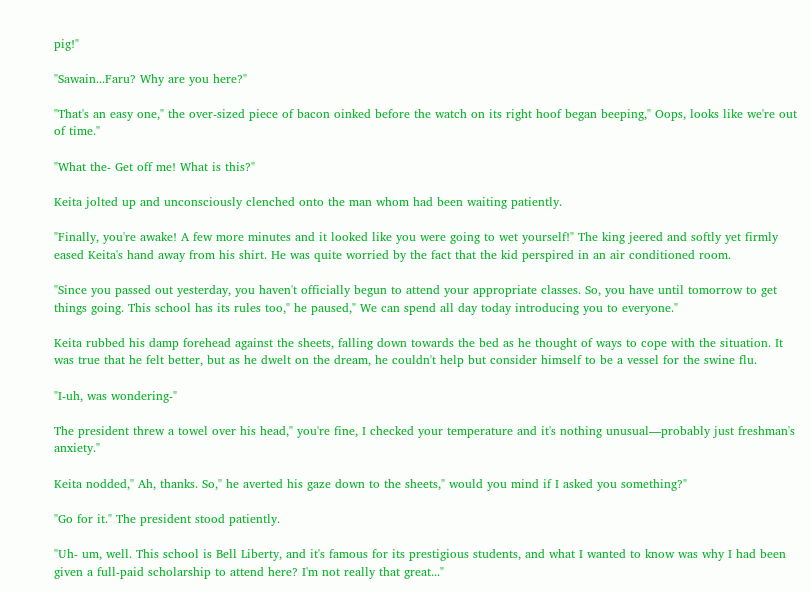pig!"

"Sawain...Faru? Why are you here?"

"That's an easy one," the over-sized piece of bacon oinked before the watch on its right hoof began beeping," Oops, looks like we're out of time."

"What the- Get off me! What is this?"

Keita jolted up and unconsciously clenched onto the man whom had been waiting patiently.

"Finally, you're awake! A few more minutes and it looked like you were going to wet yourself!" The king jeered and softly yet firmly eased Keita's hand away from his shirt. He was quite worried by the fact that the kid perspired in an air conditioned room.

"Since you passed out yesterday, you haven't officially begun to attend your appropriate classes. So, you have until tomorrow to get things going. This school has its rules too," he paused," We can spend all day today introducing you to everyone."

Keita rubbed his damp forehead against the sheets, falling down towards the bed as he thought of ways to cope with the situation. It was true that he felt better, but as he dwelt on the dream, he couldn't help but consider himself to be a vessel for the swine flu.

"I-uh, was wondering-"

The president threw a towel over his head," you're fine, I checked your temperature and it's nothing unusual—probably just freshman's anxiety."

Keita nodded," Ah, thanks. So," he averted his gaze down to the sheets," would you mind if I asked you something?"

"Go for it." The president stood patiently.

"Uh- um, well. This school is Bell Liberty, and it's famous for its prestigious students, and what I wanted to know was why I had been given a full-paid scholarship to attend here? I'm not really that great..."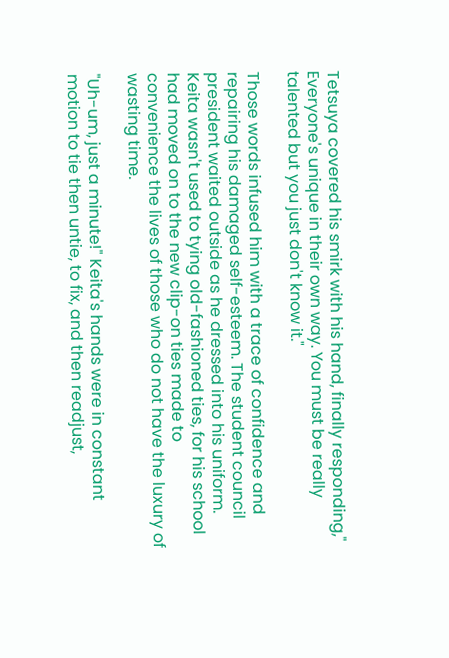Tetsuya covered his smirk with his hand, finally responding," Everyone's unique in their own way. You must be really talented but you just don't know it."

Those words infused him with a trace of confidence and repairing his damaged self-esteem. The student council president waited outside as he dressed into his uniform. Keita wasn't used to tying old-fashioned ties, for his school had moved on to the new clip-on ties made to convenience the lives of those who do not have the luxury of wasting time.

"Uh-um, just a minute!" Keita's hands were in constant motion to tie then untie, to fix, and then readjust,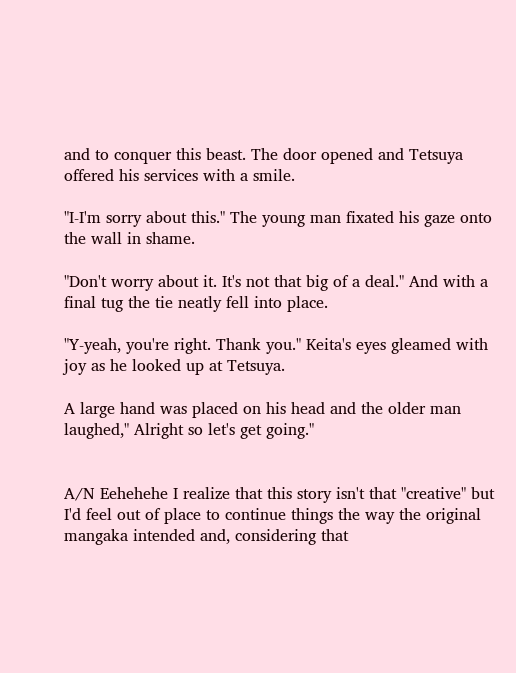and to conquer this beast. The door opened and Tetsuya offered his services with a smile.

"I-I'm sorry about this." The young man fixated his gaze onto the wall in shame.

"Don't worry about it. It's not that big of a deal." And with a final tug the tie neatly fell into place.

"Y-yeah, you're right. Thank you." Keita's eyes gleamed with joy as he looked up at Tetsuya.

A large hand was placed on his head and the older man laughed," Alright so let's get going."


A/N Eehehehe I realize that this story isn't that "creative" but I'd feel out of place to continue things the way the original mangaka intended and, considering that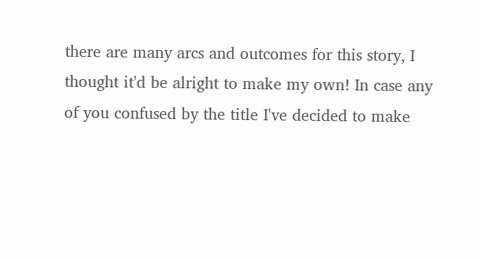there are many arcs and outcomes for this story, I thought it'd be alright to make my own! In case any of you confused by the title I've decided to make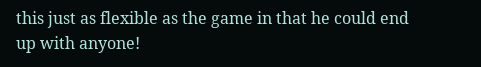this just as flexible as the game in that he could end up with anyone!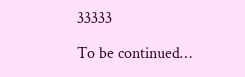33333

To be continued…